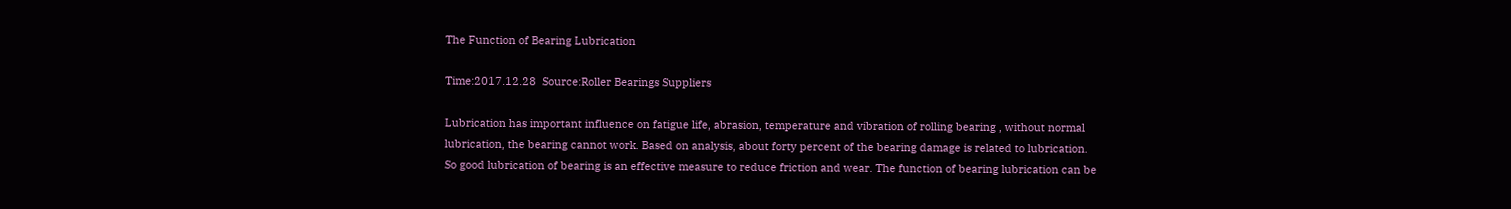The Function of Bearing Lubrication

Time:2017.12.28  Source:Roller Bearings Suppliers

Lubrication has important influence on fatigue life, abrasion, temperature and vibration of rolling bearing , without normal lubrication, the bearing cannot work. Based on analysis, about forty percent of the bearing damage is related to lubrication. So good lubrication of bearing is an effective measure to reduce friction and wear. The function of bearing lubrication can be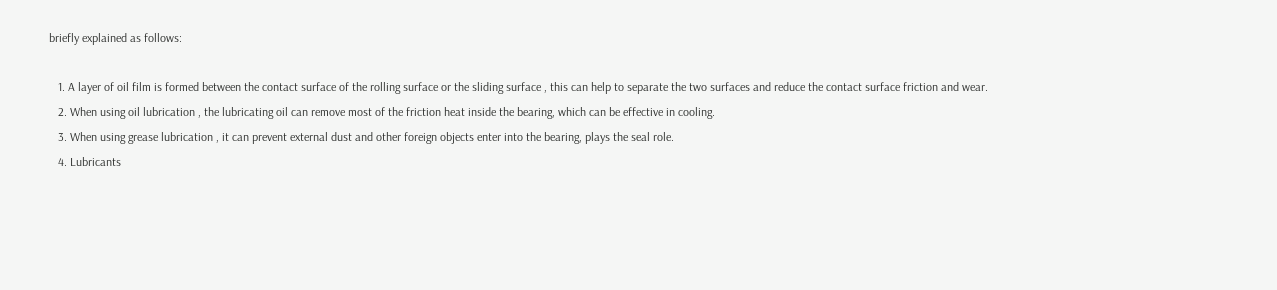briefly explained as follows:

   1. A layer of oil film is formed between the contact surface of the rolling surface or the sliding surface , this can help to separate the two surfaces and reduce the contact surface friction and wear.
   2. When using oil lubrication , the lubricating oil can remove most of the friction heat inside the bearing, which can be effective in cooling.
   3. When using grease lubrication , it can prevent external dust and other foreign objects enter into the bearing, plays the seal role.
   4. Lubricants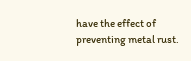have the effect of preventing metal rust.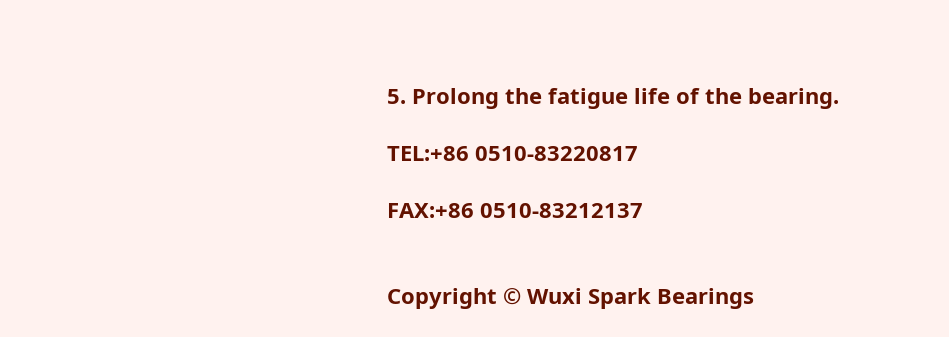5. Prolong the fatigue life of the bearing.

TEL:+86 0510-83220817

FAX:+86 0510-83212137


Copyright © Wuxi Spark Bearings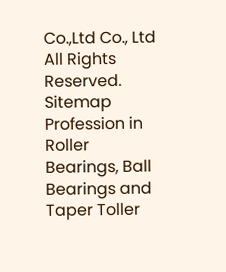Co.,Ltd Co., Ltd All Rights Reserved. Sitemap Profession in Roller Bearings, Ball Bearings and Taper Toller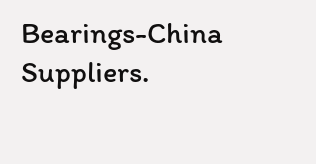Bearings-China Suppliers.